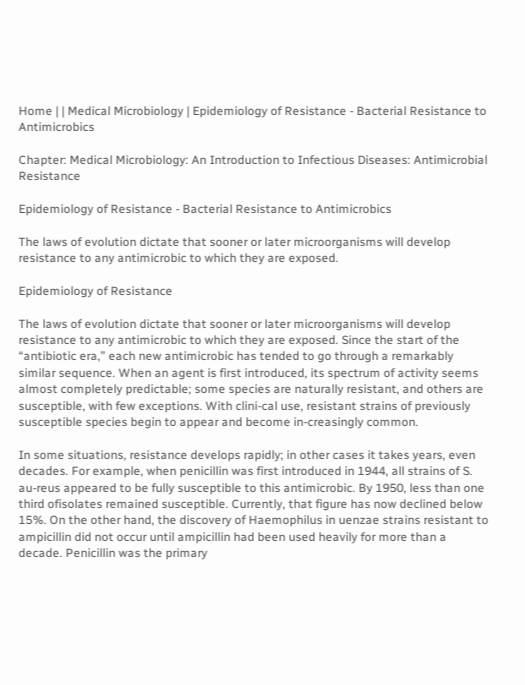Home | | Medical Microbiology | Epidemiology of Resistance - Bacterial Resistance to Antimicrobics

Chapter: Medical Microbiology: An Introduction to Infectious Diseases: Antimicrobial Resistance

Epidemiology of Resistance - Bacterial Resistance to Antimicrobics

The laws of evolution dictate that sooner or later microorganisms will develop resistance to any antimicrobic to which they are exposed.

Epidemiology of Resistance

The laws of evolution dictate that sooner or later microorganisms will develop resistance to any antimicrobic to which they are exposed. Since the start of the “antibiotic era,” each new antimicrobic has tended to go through a remarkably similar sequence. When an agent is first introduced, its spectrum of activity seems almost completely predictable; some species are naturally resistant, and others are susceptible, with few exceptions. With clini-cal use, resistant strains of previously susceptible species begin to appear and become in-creasingly common.

In some situations, resistance develops rapidly; in other cases it takes years, even decades. For example, when penicillin was first introduced in 1944, all strains of S. au-reus appeared to be fully susceptible to this antimicrobic. By 1950, less than one third ofisolates remained susceptible. Currently, that figure has now declined below 15%. On the other hand, the discovery of Haemophilus in uenzae strains resistant to ampicillin did not occur until ampicillin had been used heavily for more than a decade. Penicillin was the primary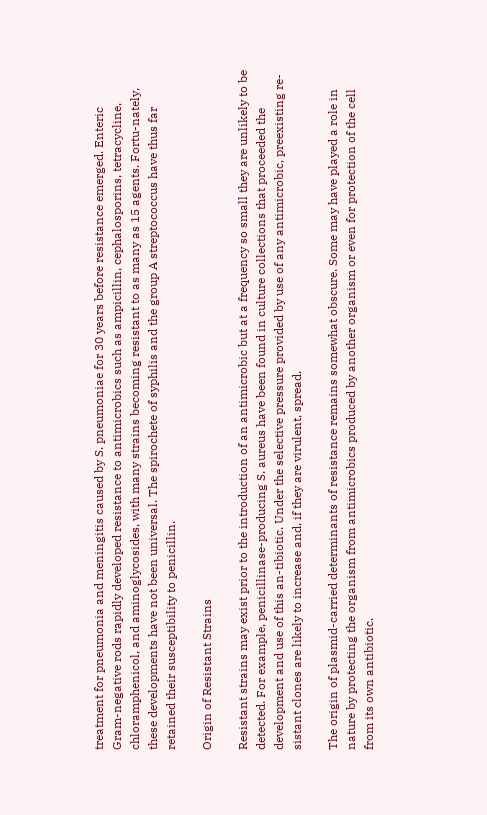treatment for pneumonia and meningitis caused by S. pneumoniae for 30 years before resistance emerged. Enteric Gram-negative rods rapidly developed resistance to antimicrobics such as ampicillin, cephalosporins, tetracycline, chloramphenicol, and aminoglycosides, with many strains becoming resistant to as many as 15 agents. Fortu-nately, these developments have not been universal. The spirochete of syphilis and the group A streptococcus have thus far retained their susceptibility to penicillin.

Origin of Resistant Strains

Resistant strains may exist prior to the introduction of an antimicrobic but at a frequency so small they are unlikely to be detected. For example, penicillinase-producing S. aureus have been found in culture collections that proceeded the development and use of this an-tibiotic. Under the selective pressure provided by use of any antimicrobic, preexisting re-sistant clones are likely to increase and, if they are virulent, spread.

The origin of plasmid-carried determinants of resistance remains somewhat obscure. Some may have played a role in nature by protecting the organism from antimicrobics produced by another organism or even for protection of the cell from its own antibiotic.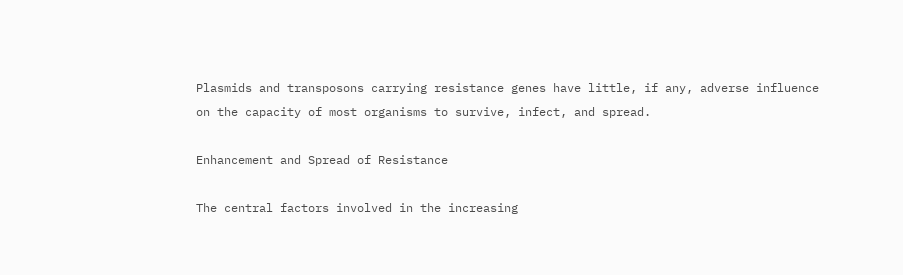Plasmids and transposons carrying resistance genes have little, if any, adverse influence on the capacity of most organisms to survive, infect, and spread.

Enhancement and Spread of Resistance

The central factors involved in the increasing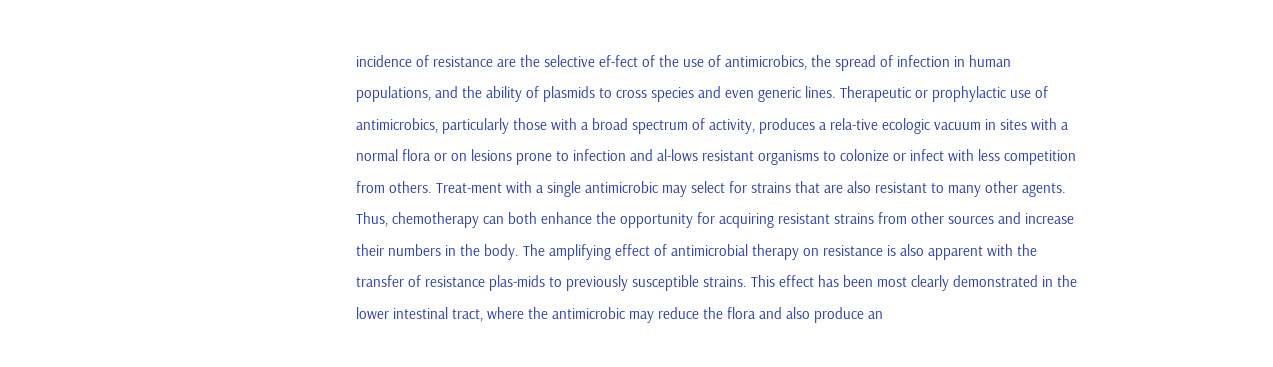incidence of resistance are the selective ef-fect of the use of antimicrobics, the spread of infection in human populations, and the ability of plasmids to cross species and even generic lines. Therapeutic or prophylactic use of antimicrobics, particularly those with a broad spectrum of activity, produces a rela-tive ecologic vacuum in sites with a normal flora or on lesions prone to infection and al-lows resistant organisms to colonize or infect with less competition from others. Treat-ment with a single antimicrobic may select for strains that are also resistant to many other agents. Thus, chemotherapy can both enhance the opportunity for acquiring resistant strains from other sources and increase their numbers in the body. The amplifying effect of antimicrobial therapy on resistance is also apparent with the transfer of resistance plas-mids to previously susceptible strains. This effect has been most clearly demonstrated in the lower intestinal tract, where the antimicrobic may reduce the flora and also produce an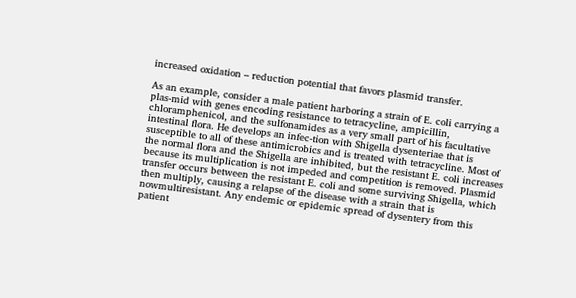increased oxidation – reduction potential that favors plasmid transfer.

As an example, consider a male patient harboring a strain of E. coli carrying a plas-mid with genes encoding resistance to tetracycline, ampicillin, chloramphenicol, and the sulfonamides as a very small part of his facultative intestinal flora. He develops an infec-tion with Shigella dysenteriae that is susceptible to all of these antimicrobics and is treated with tetracycline. Most of the normal flora and the Shigella are inhibited, but the resistant E. coli increases because its multiplication is not impeded and competition is removed. Plasmid transfer occurs between the resistant E. coli and some surviving Shigella, which then multiply, causing a relapse of the disease with a strain that is nowmultiresistant. Any endemic or epidemic spread of dysentery from this patient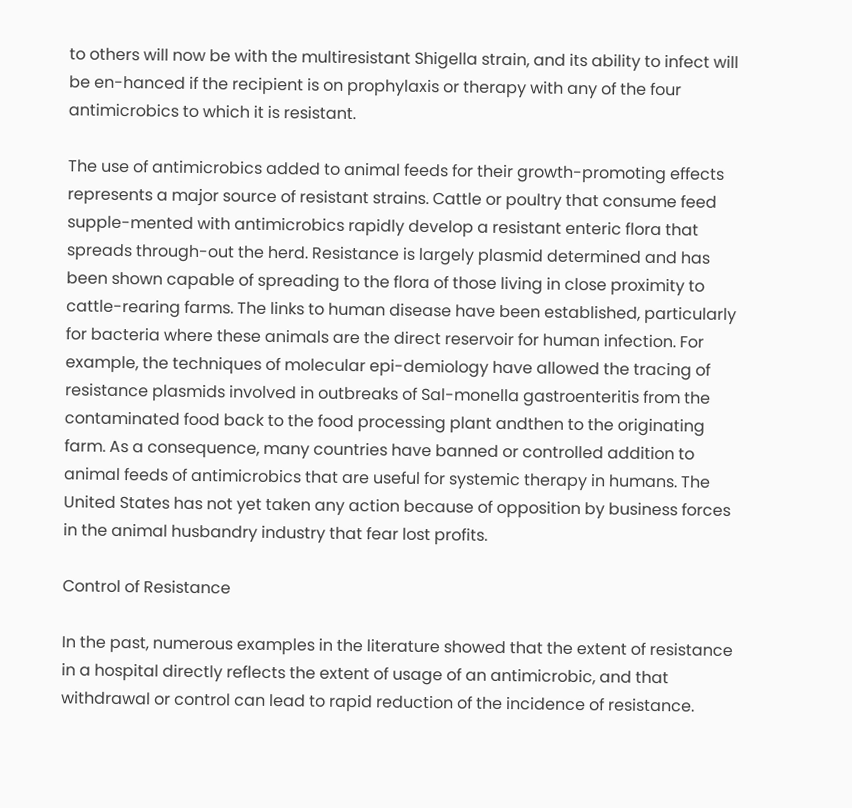to others will now be with the multiresistant Shigella strain, and its ability to infect will be en-hanced if the recipient is on prophylaxis or therapy with any of the four antimicrobics to which it is resistant.

The use of antimicrobics added to animal feeds for their growth-promoting effects represents a major source of resistant strains. Cattle or poultry that consume feed supple-mented with antimicrobics rapidly develop a resistant enteric flora that spreads through-out the herd. Resistance is largely plasmid determined and has been shown capable of spreading to the flora of those living in close proximity to cattle-rearing farms. The links to human disease have been established, particularly for bacteria where these animals are the direct reservoir for human infection. For example, the techniques of molecular epi-demiology have allowed the tracing of resistance plasmids involved in outbreaks of Sal-monella gastroenteritis from the contaminated food back to the food processing plant andthen to the originating farm. As a consequence, many countries have banned or controlled addition to animal feeds of antimicrobics that are useful for systemic therapy in humans. The United States has not yet taken any action because of opposition by business forces in the animal husbandry industry that fear lost profits.

Control of Resistance

In the past, numerous examples in the literature showed that the extent of resistance in a hospital directly reflects the extent of usage of an antimicrobic, and that withdrawal or control can lead to rapid reduction of the incidence of resistance.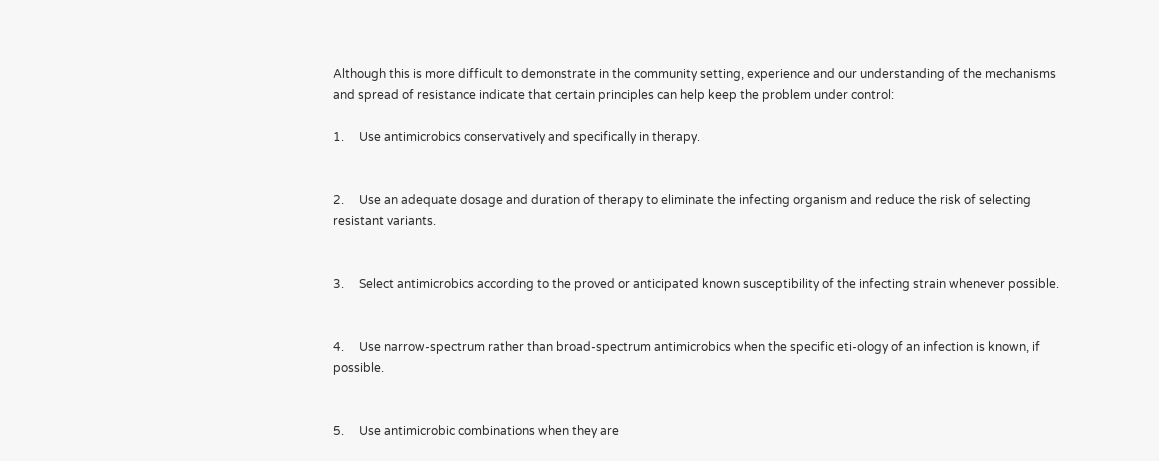Although this is more difficult to demonstrate in the community setting, experience and our understanding of the mechanisms and spread of resistance indicate that certain principles can help keep the problem under control:

1.     Use antimicrobics conservatively and specifically in therapy.


2.     Use an adequate dosage and duration of therapy to eliminate the infecting organism and reduce the risk of selecting resistant variants.


3.     Select antimicrobics according to the proved or anticipated known susceptibility of the infecting strain whenever possible.


4.     Use narrow-spectrum rather than broad-spectrum antimicrobics when the specific eti-ology of an infection is known, if possible.


5.     Use antimicrobic combinations when they are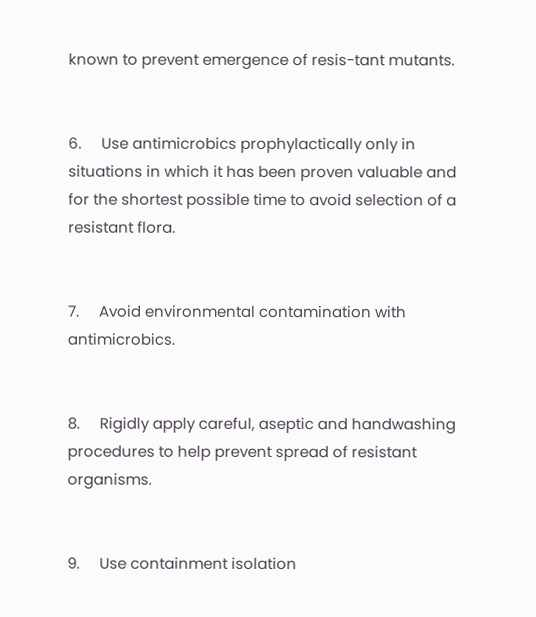known to prevent emergence of resis-tant mutants.


6.     Use antimicrobics prophylactically only in situations in which it has been proven valuable and for the shortest possible time to avoid selection of a resistant flora.


7.     Avoid environmental contamination with antimicrobics.


8.     Rigidly apply careful, aseptic and handwashing procedures to help prevent spread of resistant organisms.


9.     Use containment isolation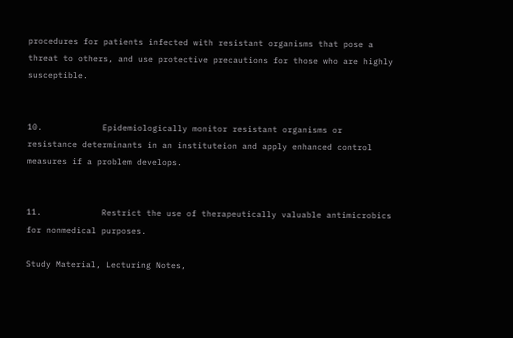procedures for patients infected with resistant organisms that pose a threat to others, and use protective precautions for those who are highly susceptible.


10.            Epidemiologically monitor resistant organisms or resistance determinants in an instituteion and apply enhanced control measures if a problem develops.


11.            Restrict the use of therapeutically valuable antimicrobics for nonmedical purposes.

Study Material, Lecturing Notes,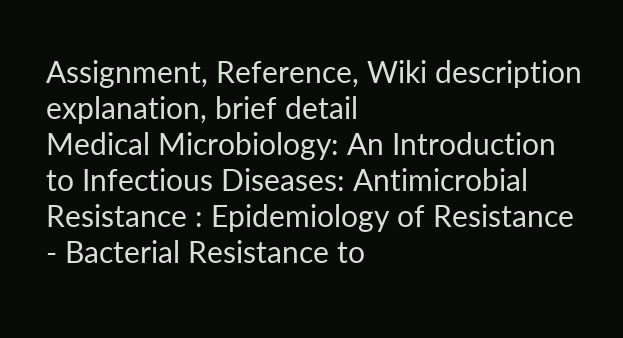Assignment, Reference, Wiki description explanation, brief detail
Medical Microbiology: An Introduction to Infectious Diseases: Antimicrobial Resistance : Epidemiology of Resistance - Bacterial Resistance to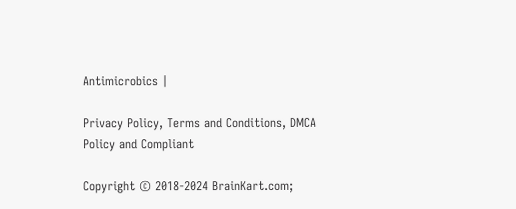Antimicrobics |

Privacy Policy, Terms and Conditions, DMCA Policy and Compliant

Copyright © 2018-2024 BrainKart.com;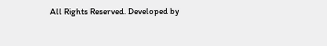All Rights Reserved. Developed by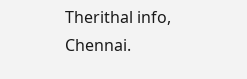Therithal info, Chennai.